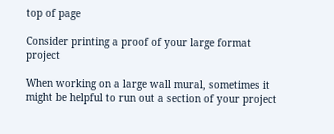top of page

Consider printing a proof of your large format project

When working on a large wall mural, sometimes it might be helpful to run out a section of your project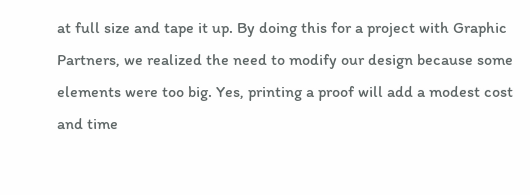at full size and tape it up. By doing this for a project with Graphic Partners, we realized the need to modify our design because some elements were too big. Yes, printing a proof will add a modest cost and time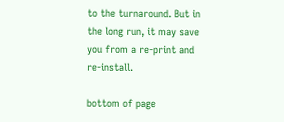to the turnaround. But in the long run, it may save you from a re-print and re-install.

bottom of page